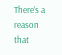There’s a reason that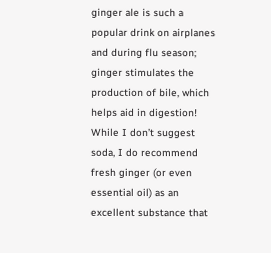ginger ale is such a popular drink on airplanes and during flu season; ginger stimulates the production of bile, which helps aid in digestion! While I don’t suggest soda, I do recommend fresh ginger (or even essential oil) as an excellent substance that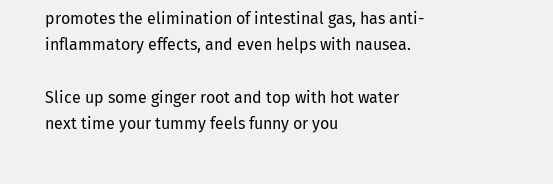promotes the elimination of intestinal gas, has anti-inflammatory effects, and even helps with nausea.

Slice up some ginger root and top with hot water next time your tummy feels funny or you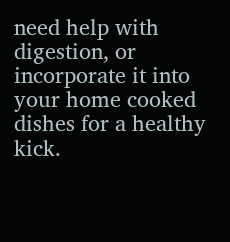need help with digestion, or incorporate it into your home cooked dishes for a healthy kick.